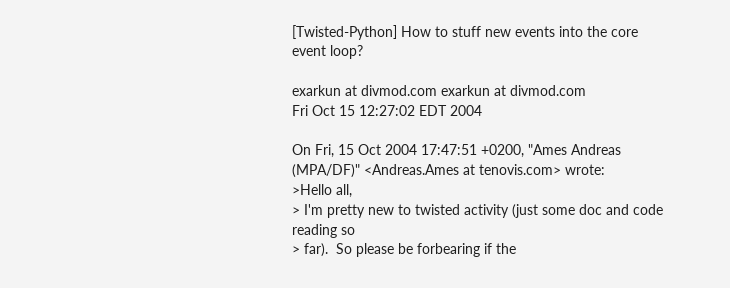[Twisted-Python] How to stuff new events into the core event loop?

exarkun at divmod.com exarkun at divmod.com
Fri Oct 15 12:27:02 EDT 2004

On Fri, 15 Oct 2004 17:47:51 +0200, "Ames Andreas (MPA/DF)" <Andreas.Ames at tenovis.com> wrote:
>Hello all,
> I'm pretty new to twisted activity (just some doc and code reading so
> far).  So please be forbearing if the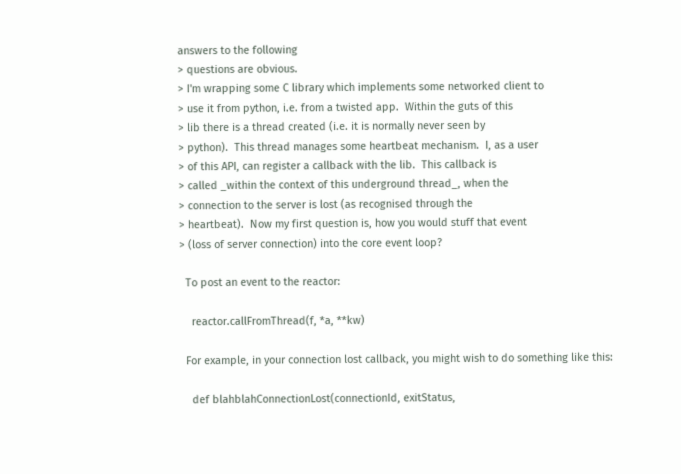answers to the following
> questions are obvious.
> I'm wrapping some C library which implements some networked client to
> use it from python, i.e. from a twisted app.  Within the guts of this
> lib there is a thread created (i.e. it is normally never seen by
> python).  This thread manages some heartbeat mechanism.  I, as a user
> of this API, can register a callback with the lib.  This callback is
> called _within the context of this underground thread_, when the
> connection to the server is lost (as recognised through the
> heartbeat).  Now my first question is, how you would stuff that event
> (loss of server connection) into the core event loop?

  To post an event to the reactor:

    reactor.callFromThread(f, *a, **kw)

  For example, in your connection lost callback, you might wish to do something like this:

    def blahblahConnectionLost(connectionId, exitStatus,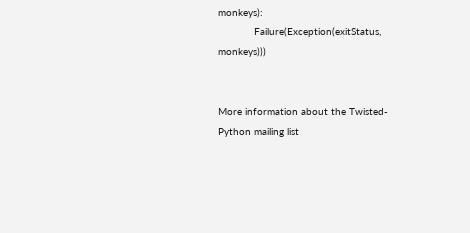monkeys):
            Failure(Exception(exitStatus, monkeys)))


More information about the Twisted-Python mailing list